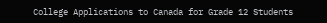College Applications to Canada for Grade 12 Students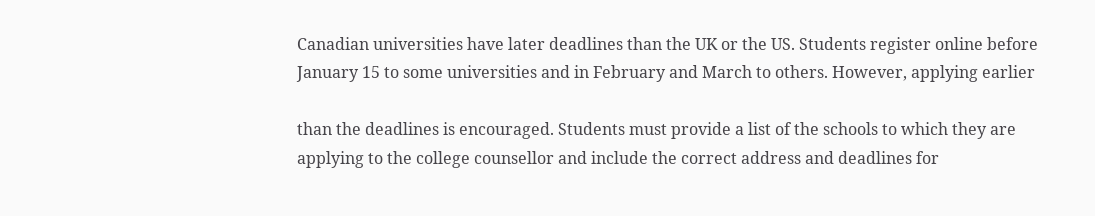Canadian universities have later deadlines than the UK or the US. Students register online before January 15 to some universities and in February and March to others. However, applying earlier

than the deadlines is encouraged. Students must provide a list of the schools to which they are applying to the college counsellor and include the correct address and deadlines for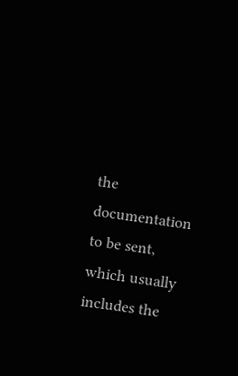the documentation to be sent, which usually includes the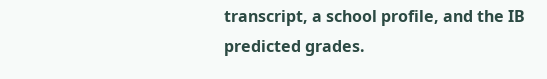transcript, a school profile, and the IB predicted grades.